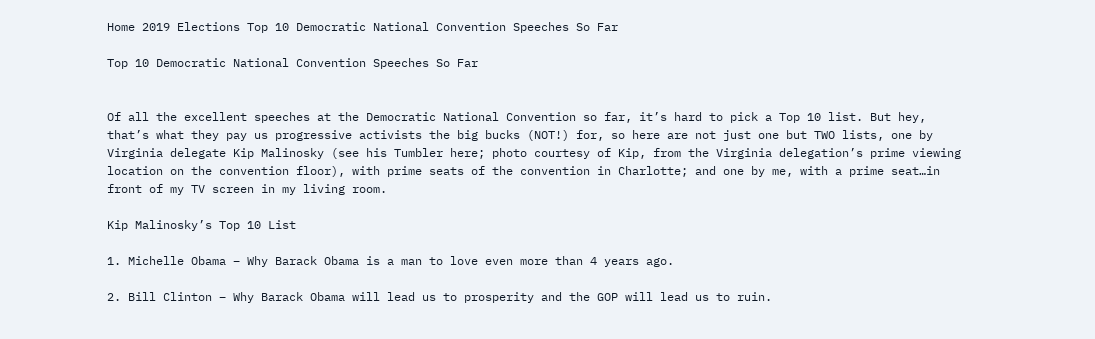Home 2019 Elections Top 10 Democratic National Convention Speeches So Far

Top 10 Democratic National Convention Speeches So Far


Of all the excellent speeches at the Democratic National Convention so far, it’s hard to pick a Top 10 list. But hey, that’s what they pay us progressive activists the big bucks (NOT!) for, so here are not just one but TWO lists, one by Virginia delegate Kip Malinosky (see his Tumbler here; photo courtesy of Kip, from the Virginia delegation’s prime viewing location on the convention floor), with prime seats of the convention in Charlotte; and one by me, with a prime seat…in front of my TV screen in my living room.

Kip Malinosky’s Top 10 List

1. Michelle Obama – Why Barack Obama is a man to love even more than 4 years ago.

2. Bill Clinton – Why Barack Obama will lead us to prosperity and the GOP will lead us to ruin.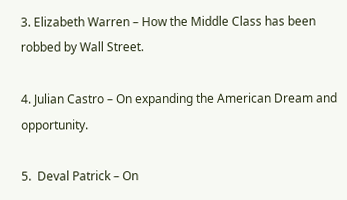3. Elizabeth Warren – How the Middle Class has been robbed by Wall Street.

4. Julian Castro – On expanding the American Dream and opportunity.

5.  Deval Patrick – On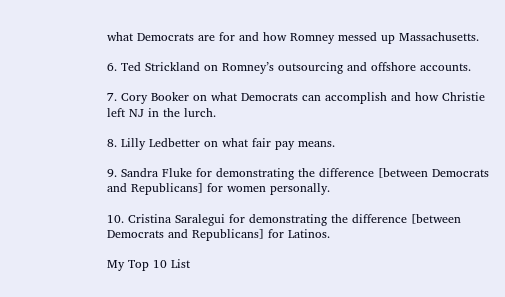what Democrats are for and how Romney messed up Massachusetts.

6. Ted Strickland on Romney’s outsourcing and offshore accounts.

7. Cory Booker on what Democrats can accomplish and how Christie left NJ in the lurch.

8. Lilly Ledbetter on what fair pay means.

9. Sandra Fluke for demonstrating the difference [between Democrats and Republicans] for women personally.

10. Cristina Saralegui for demonstrating the difference [between Democrats and Republicans] for Latinos.

My Top 10 List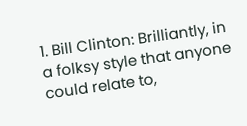1. Bill Clinton: Brilliantly, in a folksy style that anyone could relate to,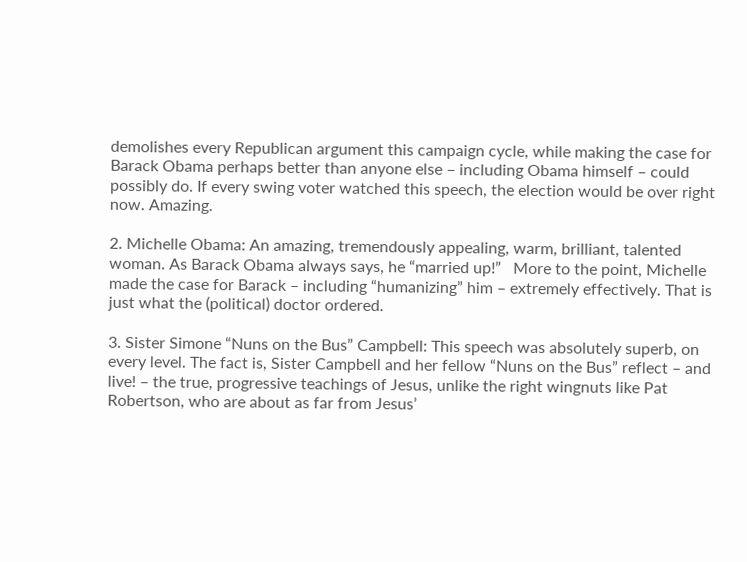demolishes every Republican argument this campaign cycle, while making the case for Barack Obama perhaps better than anyone else – including Obama himself – could possibly do. If every swing voter watched this speech, the election would be over right now. Amazing.

2. Michelle Obama: An amazing, tremendously appealing, warm, brilliant, talented woman. As Barack Obama always says, he “married up!”   More to the point, Michelle made the case for Barack – including “humanizing” him – extremely effectively. That is just what the (political) doctor ordered.

3. Sister Simone “Nuns on the Bus” Campbell: This speech was absolutely superb, on every level. The fact is, Sister Campbell and her fellow “Nuns on the Bus” reflect – and live! – the true, progressive teachings of Jesus, unlike the right wingnuts like Pat Robertson, who are about as far from Jesus’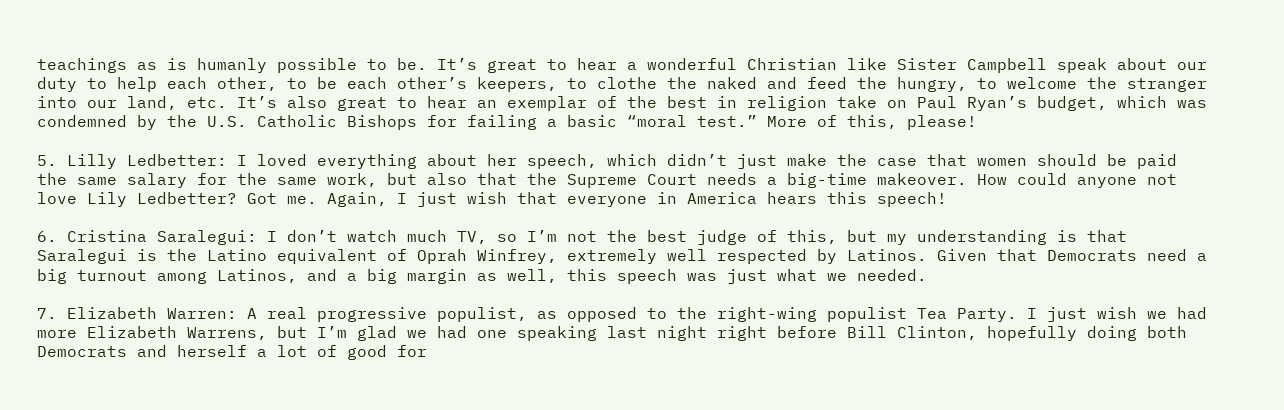teachings as is humanly possible to be. It’s great to hear a wonderful Christian like Sister Campbell speak about our duty to help each other, to be each other’s keepers, to clothe the naked and feed the hungry, to welcome the stranger into our land, etc. It’s also great to hear an exemplar of the best in religion take on Paul Ryan’s budget, which was condemned by the U.S. Catholic Bishops for failing a basic “moral test.” More of this, please!

5. Lilly Ledbetter: I loved everything about her speech, which didn’t just make the case that women should be paid the same salary for the same work, but also that the Supreme Court needs a big-time makeover. How could anyone not love Lily Ledbetter? Got me. Again, I just wish that everyone in America hears this speech!

6. Cristina Saralegui: I don’t watch much TV, so I’m not the best judge of this, but my understanding is that Saralegui is the Latino equivalent of Oprah Winfrey, extremely well respected by Latinos. Given that Democrats need a big turnout among Latinos, and a big margin as well, this speech was just what we needed.

7. Elizabeth Warren: A real progressive populist, as opposed to the right-wing populist Tea Party. I just wish we had more Elizabeth Warrens, but I’m glad we had one speaking last night right before Bill Clinton, hopefully doing both Democrats and herself a lot of good for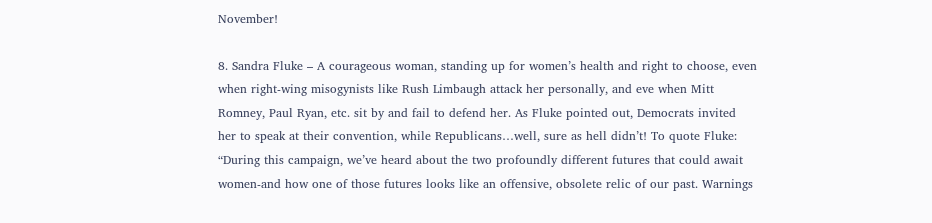November!

8. Sandra Fluke – A courageous woman, standing up for women’s health and right to choose, even when right-wing misogynists like Rush Limbaugh attack her personally, and eve when Mitt Romney, Paul Ryan, etc. sit by and fail to defend her. As Fluke pointed out, Democrats invited her to speak at their convention, while Republicans…well, sure as hell didn’t! To quote Fluke: “During this campaign, we’ve heard about the two profoundly different futures that could await women-and how one of those futures looks like an offensive, obsolete relic of our past. Warnings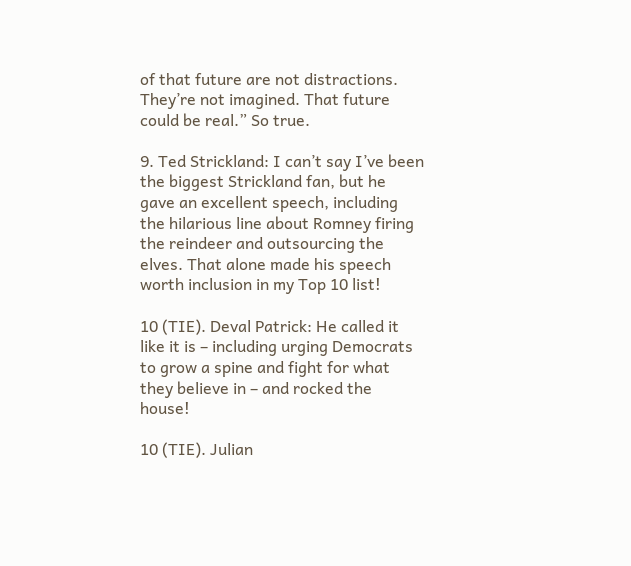of that future are not distractions. They’re not imagined. That future could be real.” So true.

9. Ted Strickland: I can’t say I’ve been the biggest Strickland fan, but he gave an excellent speech, including the hilarious line about Romney firing the reindeer and outsourcing the elves. That alone made his speech worth inclusion in my Top 10 list!

10 (TIE). Deval Patrick: He called it like it is – including urging Democrats to grow a spine and fight for what they believe in – and rocked the house!

10 (TIE). Julian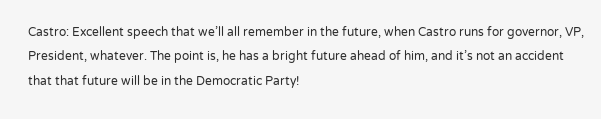Castro: Excellent speech that we’ll all remember in the future, when Castro runs for governor, VP, President, whatever. The point is, he has a bright future ahead of him, and it’s not an accident that that future will be in the Democratic Party!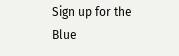Sign up for the Blue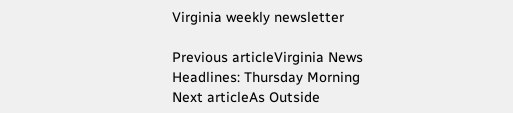Virginia weekly newsletter

Previous articleVirginia News Headlines: Thursday Morning
Next articleAs Outside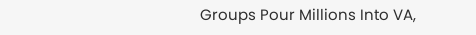Groups Pour Millions Into VA,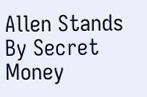Allen Stands By Secret Money